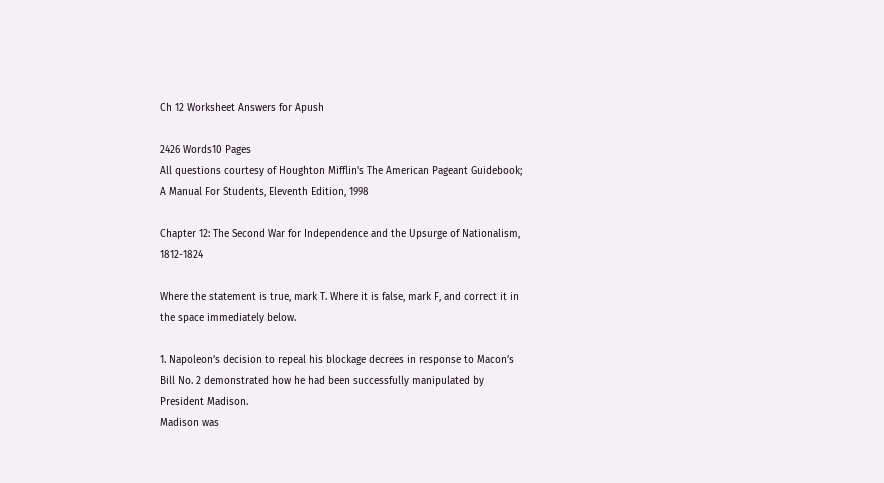Ch 12 Worksheet Answers for Apush

2426 Words10 Pages
All questions courtesy of Houghton Mifflin's The American Pageant Guidebook; A Manual For Students, Eleventh Edition, 1998

Chapter 12: The Second War for Independence and the Upsurge of Nationalism, 1812-1824

Where the statement is true, mark T. Where it is false, mark F, and correct it in the space immediately below.

1. Napoleon’s decision to repeal his blockage decrees in response to Macon’s Bill No. 2 demonstrated how he had been successfully manipulated by President Madison.
Madison was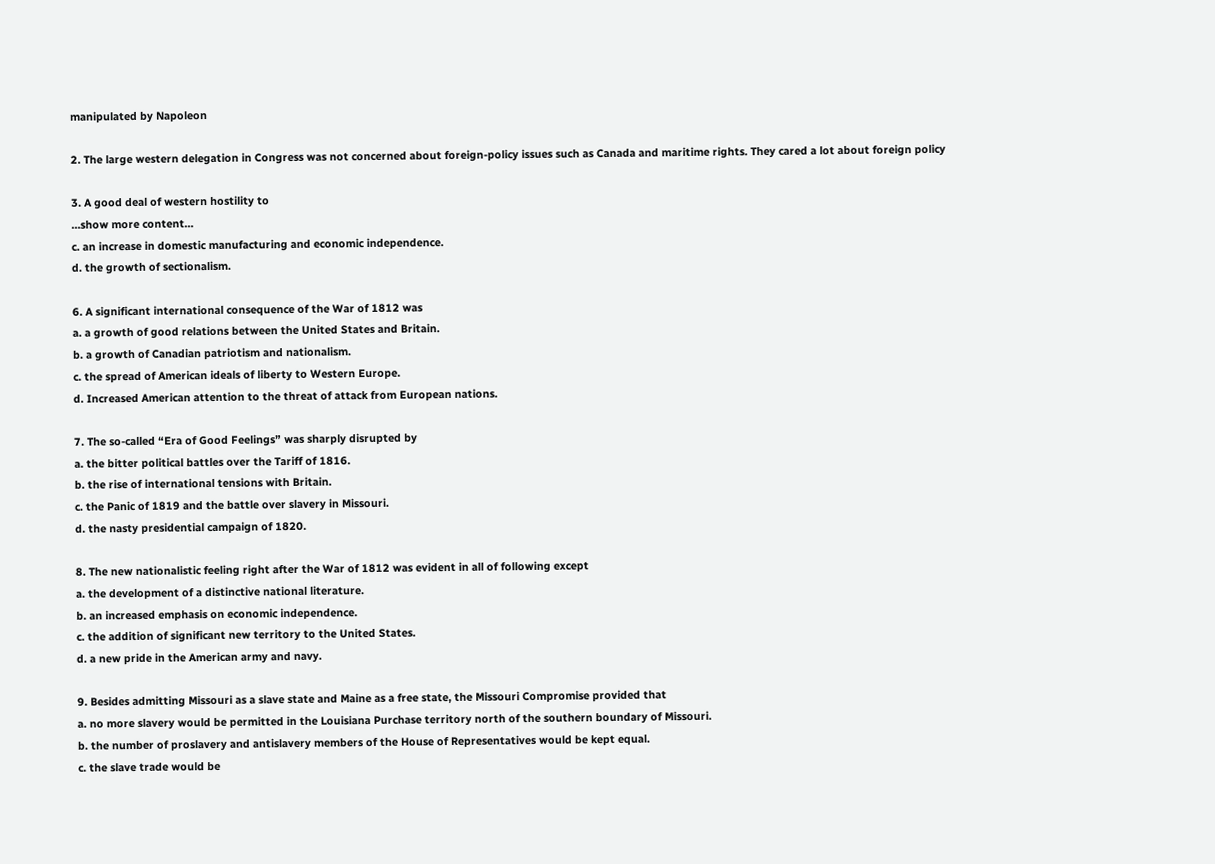manipulated by Napoleon

2. The large western delegation in Congress was not concerned about foreign-policy issues such as Canada and maritime rights. They cared a lot about foreign policy

3. A good deal of western hostility to
…show more content…
c. an increase in domestic manufacturing and economic independence.
d. the growth of sectionalism.

6. A significant international consequence of the War of 1812 was
a. a growth of good relations between the United States and Britain.
b. a growth of Canadian patriotism and nationalism.
c. the spread of American ideals of liberty to Western Europe.
d. Increased American attention to the threat of attack from European nations.

7. The so-called “Era of Good Feelings” was sharply disrupted by
a. the bitter political battles over the Tariff of 1816.
b. the rise of international tensions with Britain.
c. the Panic of 1819 and the battle over slavery in Missouri.
d. the nasty presidential campaign of 1820.

8. The new nationalistic feeling right after the War of 1812 was evident in all of following except
a. the development of a distinctive national literature.
b. an increased emphasis on economic independence.
c. the addition of significant new territory to the United States.
d. a new pride in the American army and navy.

9. Besides admitting Missouri as a slave state and Maine as a free state, the Missouri Compromise provided that
a. no more slavery would be permitted in the Louisiana Purchase territory north of the southern boundary of Missouri.
b. the number of proslavery and antislavery members of the House of Representatives would be kept equal.
c. the slave trade would be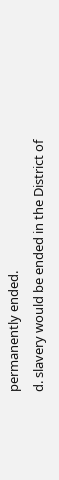permanently ended.
d. slavery would be ended in the District of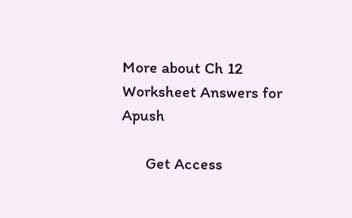More about Ch 12 Worksheet Answers for Apush

      Get Access